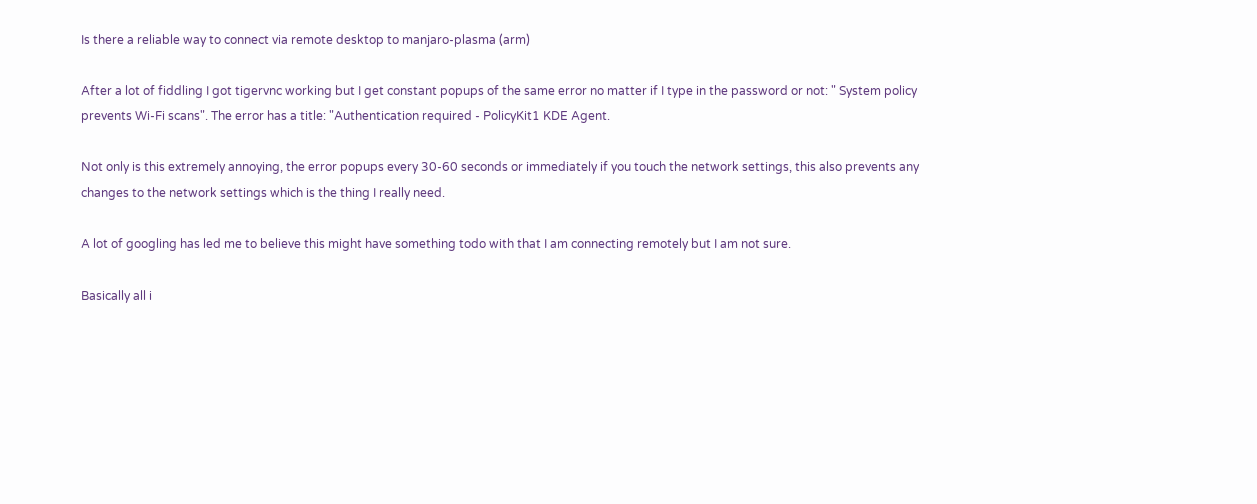Is there a reliable way to connect via remote desktop to manjaro-plasma (arm)

After a lot of fiddling I got tigervnc working but I get constant popups of the same error no matter if I type in the password or not: " System policy prevents Wi-Fi scans". The error has a title: "Authentication required - PolicyKit1 KDE Agent.

Not only is this extremely annoying, the error popups every 30-60 seconds or immediately if you touch the network settings, this also prevents any changes to the network settings which is the thing I really need.

A lot of googling has led me to believe this might have something todo with that I am connecting remotely but I am not sure.

Basically all i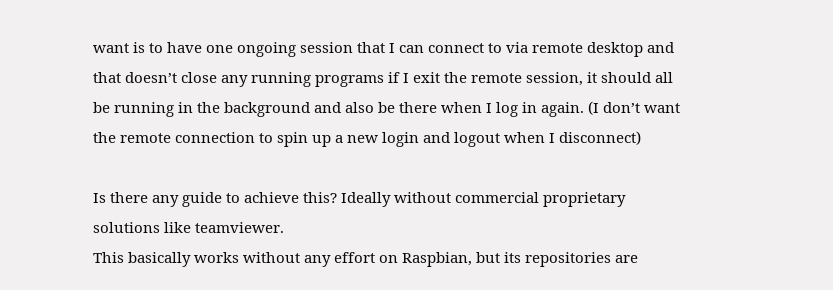want is to have one ongoing session that I can connect to via remote desktop and that doesn’t close any running programs if I exit the remote session, it should all be running in the background and also be there when I log in again. (I don’t want the remote connection to spin up a new login and logout when I disconnect)

Is there any guide to achieve this? Ideally without commercial proprietary solutions like teamviewer.
This basically works without any effort on Raspbian, but its repositories are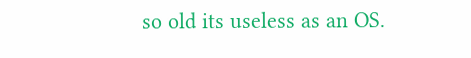so old its useless as an OS.